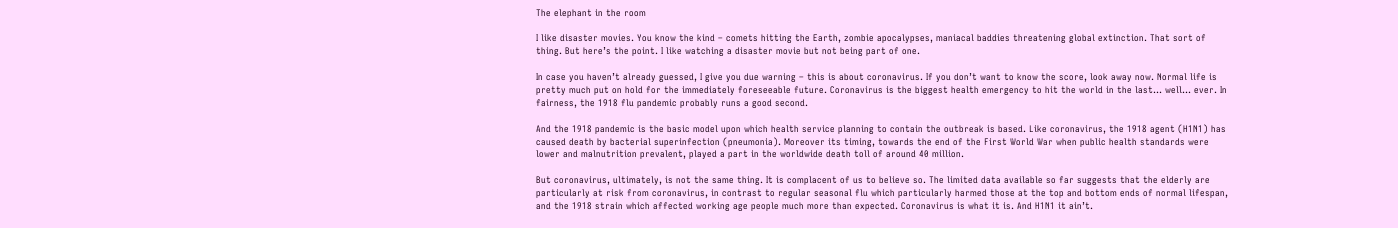The elephant in the room

I like disaster movies. You know the kind – comets hitting the Earth, zombie apocalypses, maniacal baddies threatening global extinction. That sort of thing. But here’s the point. I like watching a disaster movie but not being part of one.

In case you haven’t already guessed, I give you due warning – this is about coronavirus. If you don’t want to know the score, look away now. Normal life is pretty much put on hold for the immediately foreseeable future. Coronavirus is the biggest health emergency to hit the world in the last… well… ever. In fairness, the 1918 flu pandemic probably runs a good second.

And the 1918 pandemic is the basic model upon which health service planning to contain the outbreak is based. Like coronavirus, the 1918 agent (H1N1) has caused death by bacterial superinfection (pneumonia). Moreover its timing, towards the end of the First World War when public health standards were lower and malnutrition prevalent, played a part in the worldwide death toll of around 40 million.

But coronavirus, ultimately, is not the same thing. It is complacent of us to believe so. The limited data available so far suggests that the elderly are particularly at risk from coronavirus, in contrast to regular seasonal flu which particularly harmed those at the top and bottom ends of normal lifespan, and the 1918 strain which affected working age people much more than expected. Coronavirus is what it is. And H1N1 it ain’t.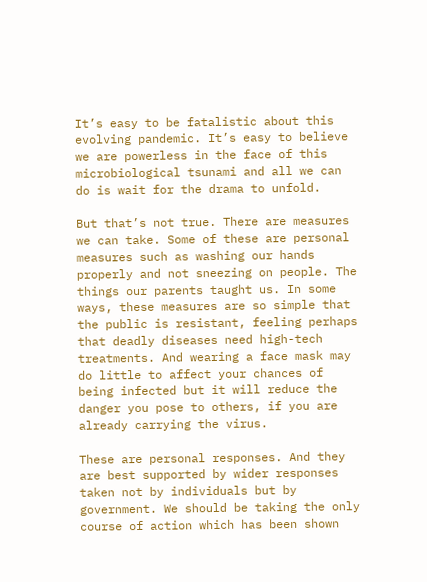It’s easy to be fatalistic about this evolving pandemic. It’s easy to believe we are powerless in the face of this microbiological tsunami and all we can do is wait for the drama to unfold.

But that’s not true. There are measures we can take. Some of these are personal measures such as washing our hands properly and not sneezing on people. The things our parents taught us. In some ways, these measures are so simple that the public is resistant, feeling perhaps that deadly diseases need high-tech treatments. And wearing a face mask may do little to affect your chances of being infected but it will reduce the danger you pose to others, if you are already carrying the virus.

These are personal responses. And they are best supported by wider responses taken not by individuals but by government. We should be taking the only course of action which has been shown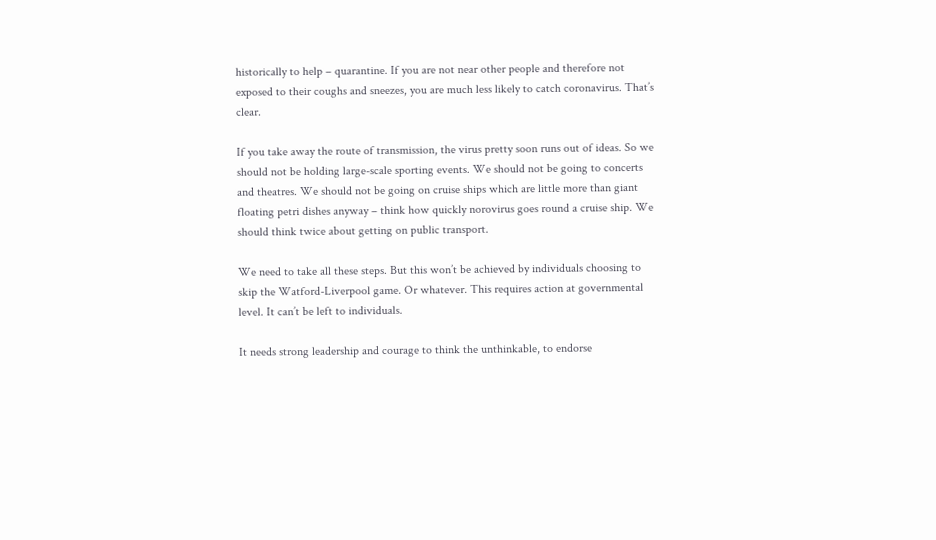historically to help – quarantine. If you are not near other people and therefore not exposed to their coughs and sneezes, you are much less likely to catch coronavirus. That’s clear.

If you take away the route of transmission, the virus pretty soon runs out of ideas. So we should not be holding large-scale sporting events. We should not be going to concerts and theatres. We should not be going on cruise ships which are little more than giant floating petri dishes anyway – think how quickly norovirus goes round a cruise ship. We should think twice about getting on public transport.

We need to take all these steps. But this won’t be achieved by individuals choosing to skip the Watford-Liverpool game. Or whatever. This requires action at governmental level. It can’t be left to individuals.

It needs strong leadership and courage to think the unthinkable, to endorse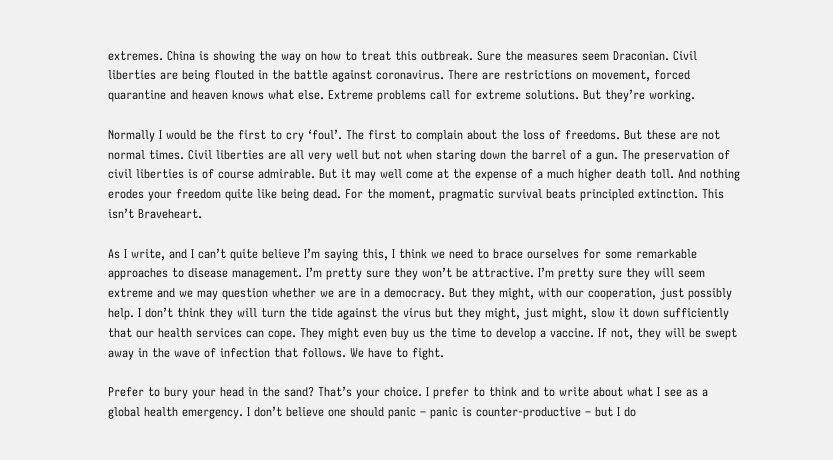extremes. China is showing the way on how to treat this outbreak. Sure the measures seem Draconian. Civil liberties are being flouted in the battle against coronavirus. There are restrictions on movement, forced quarantine and heaven knows what else. Extreme problems call for extreme solutions. But they’re working.

Normally I would be the first to cry ‘foul’. The first to complain about the loss of freedoms. But these are not normal times. Civil liberties are all very well but not when staring down the barrel of a gun. The preservation of civil liberties is of course admirable. But it may well come at the expense of a much higher death toll. And nothing erodes your freedom quite like being dead. For the moment, pragmatic survival beats principled extinction. This isn’t Braveheart.

As I write, and I can’t quite believe I’m saying this, I think we need to brace ourselves for some remarkable approaches to disease management. I’m pretty sure they won’t be attractive. I’m pretty sure they will seem extreme and we may question whether we are in a democracy. But they might, with our cooperation, just possibly help. I don’t think they will turn the tide against the virus but they might, just might, slow it down sufficiently that our health services can cope. They might even buy us the time to develop a vaccine. If not, they will be swept away in the wave of infection that follows. We have to fight.

Prefer to bury your head in the sand? That’s your choice. I prefer to think and to write about what I see as a global health emergency. I don’t believe one should panic – panic is counter-productive – but I do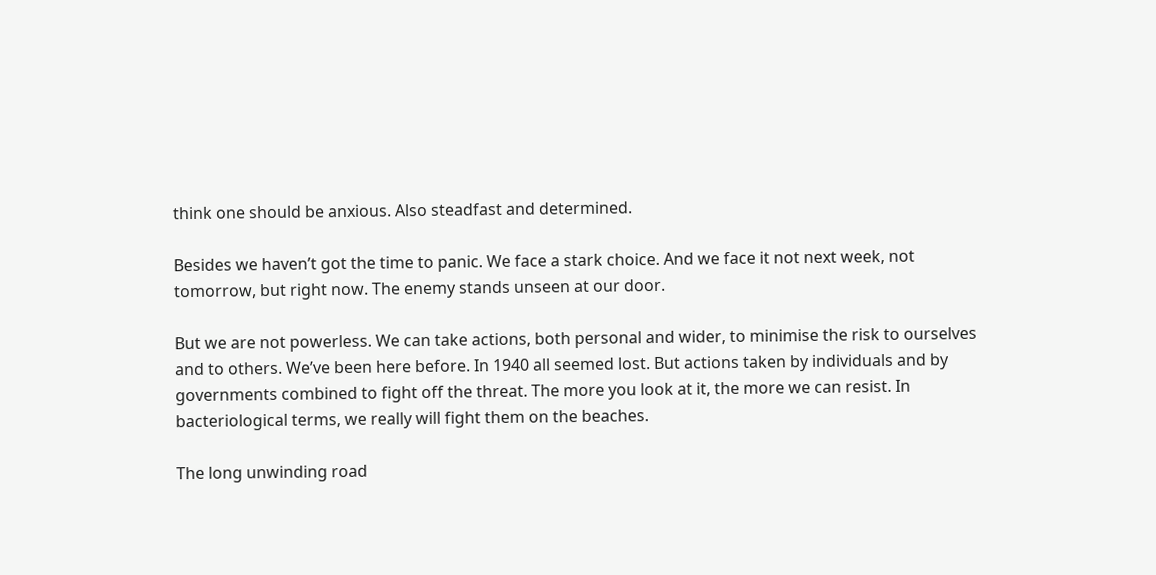think one should be anxious. Also steadfast and determined.

Besides we haven’t got the time to panic. We face a stark choice. And we face it not next week, not tomorrow, but right now. The enemy stands unseen at our door.

But we are not powerless. We can take actions, both personal and wider, to minimise the risk to ourselves and to others. We’ve been here before. In 1940 all seemed lost. But actions taken by individuals and by governments combined to fight off the threat. The more you look at it, the more we can resist. In bacteriological terms, we really will fight them on the beaches.

The long unwinding road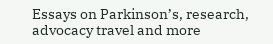Essays on Parkinson’s, research, advocacy travel and more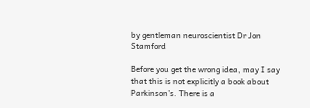by gentleman neuroscientist Dr Jon Stamford

Before you get the wrong idea, may I say that this is not explicitly a book about Parkinson’s. There is a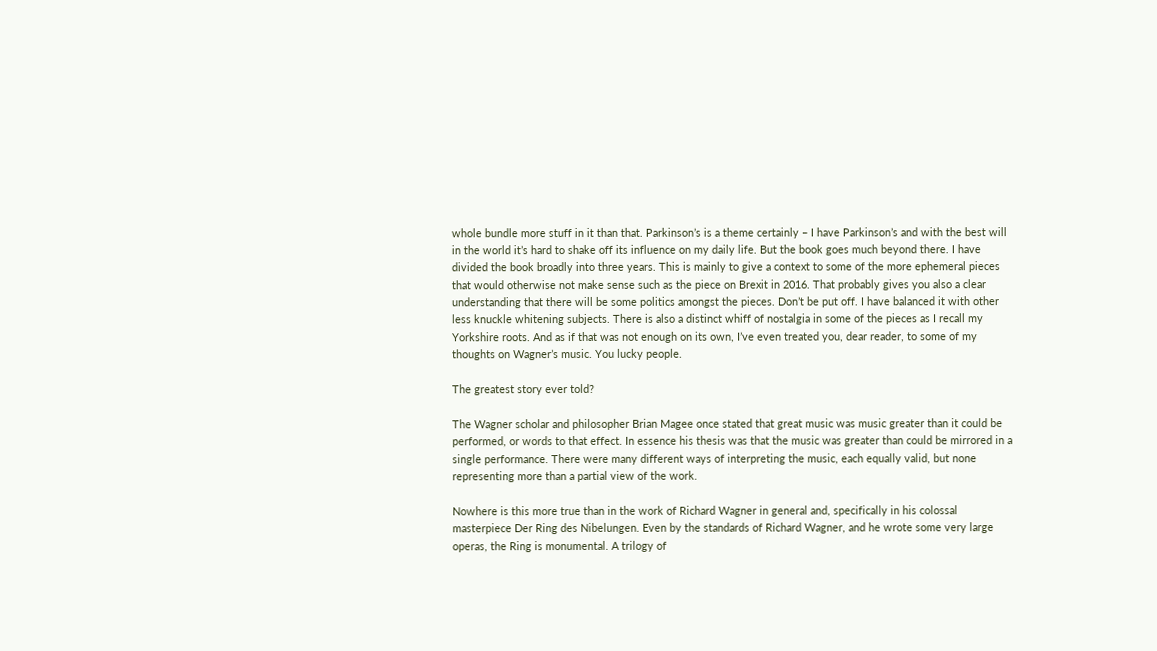whole bundle more stuff in it than that. Parkinson’s is a theme certainly – I have Parkinson’s and with the best will in the world it’s hard to shake off its influence on my daily life. But the book goes much beyond there. I have divided the book broadly into three years. This is mainly to give a context to some of the more ephemeral pieces that would otherwise not make sense such as the piece on Brexit in 2016. That probably gives you also a clear understanding that there will be some politics amongst the pieces. Don’t be put off. I have balanced it with other less knuckle whitening subjects. There is also a distinct whiff of nostalgia in some of the pieces as I recall my Yorkshire roots. And as if that was not enough on its own, I’ve even treated you, dear reader, to some of my thoughts on Wagner’s music. You lucky people.

The greatest story ever told?

The Wagner scholar and philosopher Brian Magee once stated that great music was music greater than it could be performed, or words to that effect. In essence his thesis was that the music was greater than could be mirrored in a single performance. There were many different ways of interpreting the music, each equally valid, but none representing more than a partial view of the work.

Nowhere is this more true than in the work of Richard Wagner in general and, specifically in his colossal masterpiece Der Ring des Nibelungen. Even by the standards of Richard Wagner, and he wrote some very large operas, the Ring is monumental. A trilogy of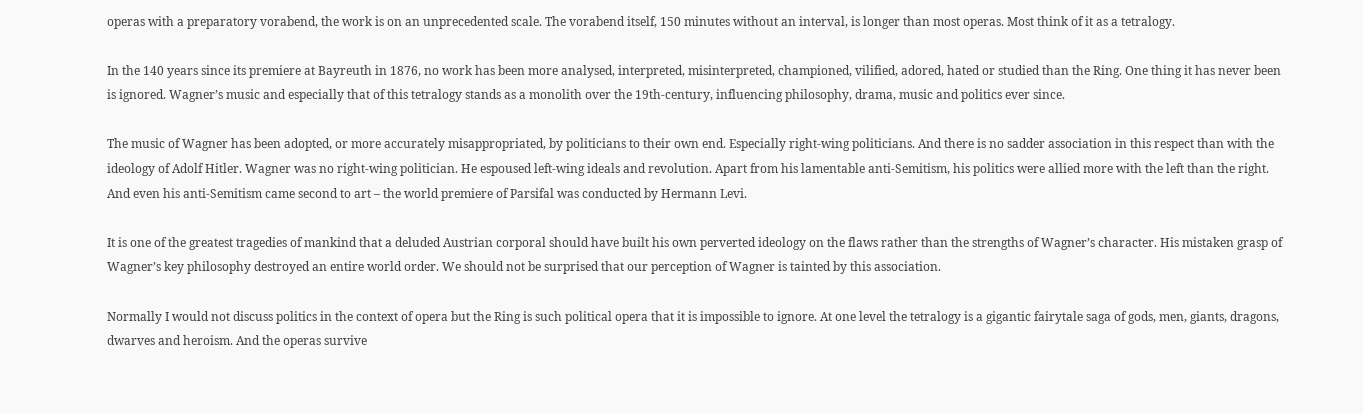operas with a preparatory vorabend, the work is on an unprecedented scale. The vorabend itself, 150 minutes without an interval, is longer than most operas. Most think of it as a tetralogy.

In the 140 years since its premiere at Bayreuth in 1876, no work has been more analysed, interpreted, misinterpreted, championed, vilified, adored, hated or studied than the Ring. One thing it has never been is ignored. Wagner’s music and especially that of this tetralogy stands as a monolith over the 19th-century, influencing philosophy, drama, music and politics ever since.

The music of Wagner has been adopted, or more accurately misappropriated, by politicians to their own end. Especially right-wing politicians. And there is no sadder association in this respect than with the ideology of Adolf Hitler. Wagner was no right-wing politician. He espoused left-wing ideals and revolution. Apart from his lamentable anti-Semitism, his politics were allied more with the left than the right. And even his anti-Semitism came second to art – the world premiere of Parsifal was conducted by Hermann Levi.

It is one of the greatest tragedies of mankind that a deluded Austrian corporal should have built his own perverted ideology on the flaws rather than the strengths of Wagner’s character. His mistaken grasp of Wagner’s key philosophy destroyed an entire world order. We should not be surprised that our perception of Wagner is tainted by this association.

Normally I would not discuss politics in the context of opera but the Ring is such political opera that it is impossible to ignore. At one level the tetralogy is a gigantic fairytale saga of gods, men, giants, dragons, dwarves and heroism. And the operas survive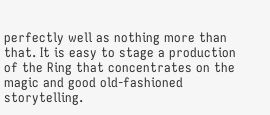perfectly well as nothing more than that. It is easy to stage a production of the Ring that concentrates on the magic and good old-fashioned storytelling.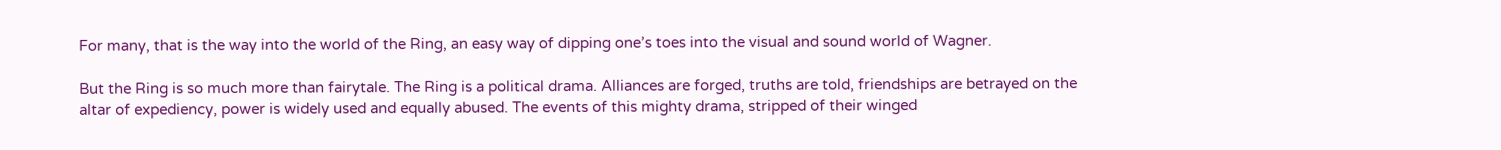For many, that is the way into the world of the Ring, an easy way of dipping one’s toes into the visual and sound world of Wagner.

But the Ring is so much more than fairytale. The Ring is a political drama. Alliances are forged, truths are told, friendships are betrayed on the altar of expediency, power is widely used and equally abused. The events of this mighty drama, stripped of their winged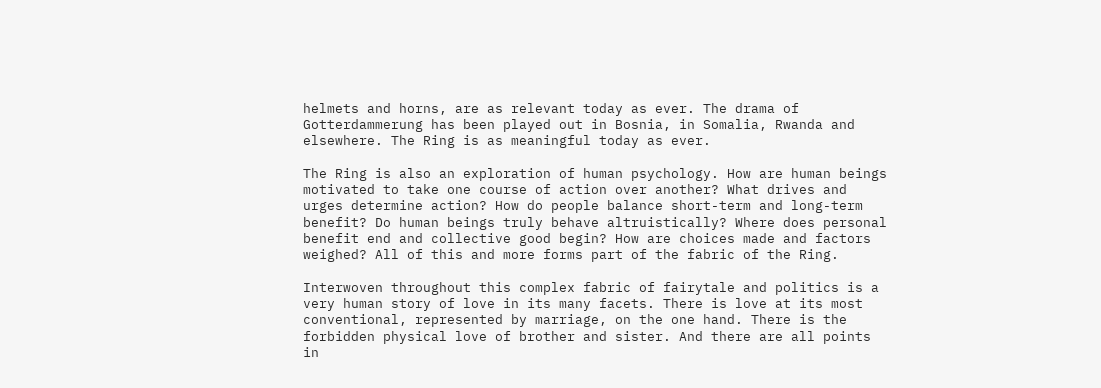helmets and horns, are as relevant today as ever. The drama of Gotterdammerung has been played out in Bosnia, in Somalia, Rwanda and elsewhere. The Ring is as meaningful today as ever.

The Ring is also an exploration of human psychology. How are human beings motivated to take one course of action over another? What drives and urges determine action? How do people balance short-term and long-term benefit? Do human beings truly behave altruistically? Where does personal benefit end and collective good begin? How are choices made and factors weighed? All of this and more forms part of the fabric of the Ring.

Interwoven throughout this complex fabric of fairytale and politics is a very human story of love in its many facets. There is love at its most conventional, represented by marriage, on the one hand. There is the forbidden physical love of brother and sister. And there are all points in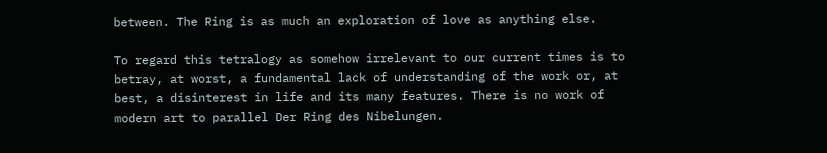between. The Ring is as much an exploration of love as anything else.

To regard this tetralogy as somehow irrelevant to our current times is to betray, at worst, a fundamental lack of understanding of the work or, at best, a disinterest in life and its many features. There is no work of modern art to parallel Der Ring des Nibelungen.